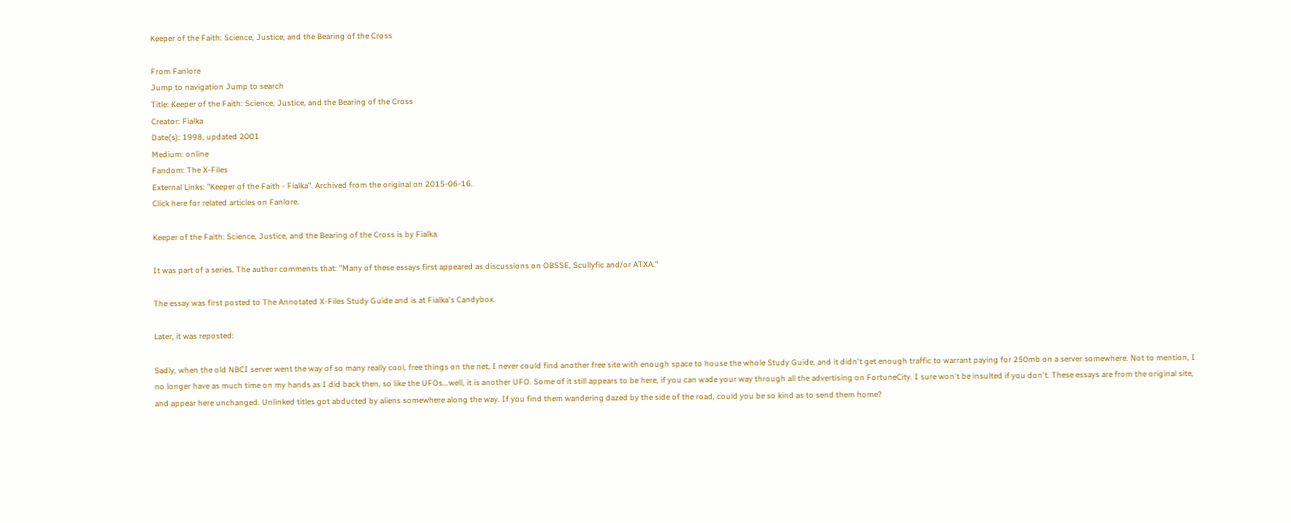Keeper of the Faith: Science, Justice, and the Bearing of the Cross

From Fanlore
Jump to navigation Jump to search
Title: Keeper of the Faith: Science, Justice, and the Bearing of the Cross
Creator: Fialka
Date(s): 1998, updated 2001
Medium: online
Fandom: The X-Files
External Links: "Keeper of the Faith - Fialka". Archived from the original on 2015-06-16.
Click here for related articles on Fanlore.

Keeper of the Faith: Science, Justice, and the Bearing of the Cross is by Fialka.

It was part of a series. The author comments that: "Many of these essays first appeared as discussions on OBSSE, Scullyfic and/or ATXA."

The essay was first posted to The Annotated X-Files Study Guide and is at Fialka's Candybox.

Later, it was reposted:

Sadly, when the old NBCI server went the way of so many really cool, free things on the net, I never could find another free site with enough space to house the whole Study Guide, and it didn't get enough traffic to warrant paying for 250mb on a server somewhere. Not to mention, I no longer have as much time on my hands as I did back then, so like the UFOs...well, it is another UFO. Some of it still appears to be here, if you can wade your way through all the advertising on FortuneCity. I sure won't be insulted if you don't. These essays are from the original site, and appear here unchanged. Unlinked titles got abducted by aliens somewhere along the way. If you find them wandering dazed by the side of the road, could you be so kind as to send them home?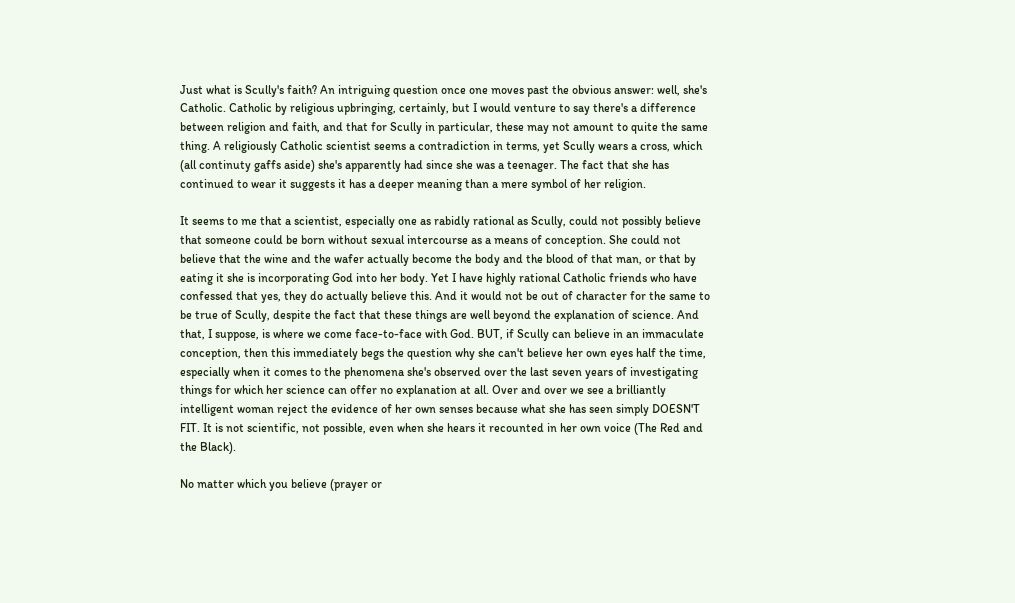Just what is Scully's faith? An intriguing question once one moves past the obvious answer: well, she's Catholic. Catholic by religious upbringing, certainly, but I would venture to say there's a difference between religion and faith, and that for Scully in particular, these may not amount to quite the same thing. A religiously Catholic scientist seems a contradiction in terms, yet Scully wears a cross, which (all continuty gaffs aside) she's apparently had since she was a teenager. The fact that she has continued to wear it suggests it has a deeper meaning than a mere symbol of her religion.

It seems to me that a scientist, especially one as rabidly rational as Scully, could not possibly believe that someone could be born without sexual intercourse as a means of conception. She could not believe that the wine and the wafer actually become the body and the blood of that man, or that by eating it she is incorporating God into her body. Yet I have highly rational Catholic friends who have confessed that yes, they do actually believe this. And it would not be out of character for the same to be true of Scully, despite the fact that these things are well beyond the explanation of science. And that, I suppose, is where we come face-to-face with God. BUT, if Scully can believe in an immaculate conception, then this immediately begs the question why she can't believe her own eyes half the time, especially when it comes to the phenomena she's observed over the last seven years of investigating things for which her science can offer no explanation at all. Over and over we see a brilliantly intelligent woman reject the evidence of her own senses because what she has seen simply DOESN'T FIT. It is not scientific, not possible, even when she hears it recounted in her own voice (The Red and the Black).

No matter which you believe (prayer or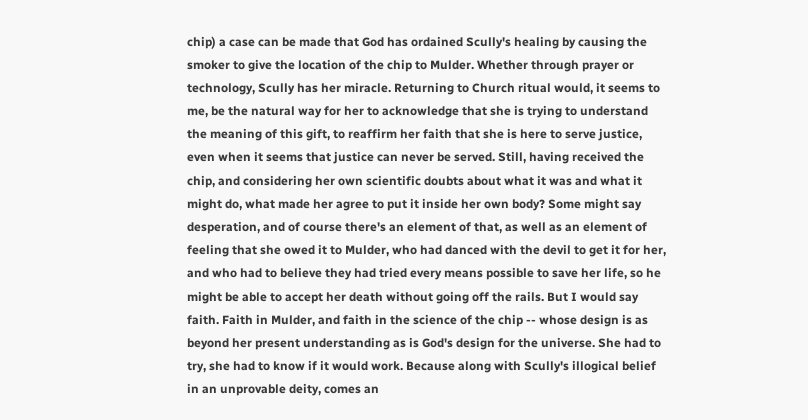chip) a case can be made that God has ordained Scully's healing by causing the smoker to give the location of the chip to Mulder. Whether through prayer or technology, Scully has her miracle. Returning to Church ritual would, it seems to me, be the natural way for her to acknowledge that she is trying to understand the meaning of this gift, to reaffirm her faith that she is here to serve justice, even when it seems that justice can never be served. Still, having received the chip, and considering her own scientific doubts about what it was and what it might do, what made her agree to put it inside her own body? Some might say desperation, and of course there's an element of that, as well as an element of feeling that she owed it to Mulder, who had danced with the devil to get it for her, and who had to believe they had tried every means possible to save her life, so he might be able to accept her death without going off the rails. But I would say faith. Faith in Mulder, and faith in the science of the chip -- whose design is as beyond her present understanding as is God's design for the universe. She had to try, she had to know if it would work. Because along with Scully's illogical belief in an unprovable deity, comes an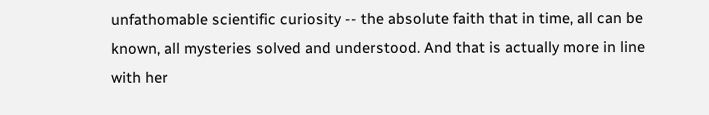unfathomable scientific curiosity -- the absolute faith that in time, all can be known, all mysteries solved and understood. And that is actually more in line with her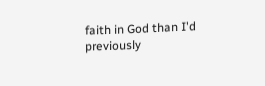faith in God than I'd previously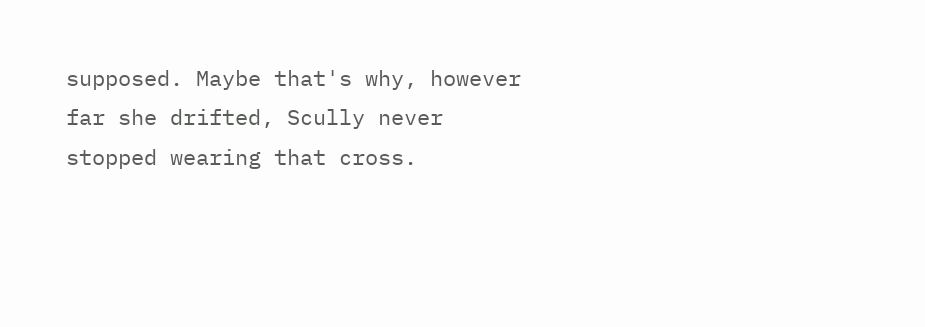supposed. Maybe that's why, however far she drifted, Scully never stopped wearing that cross.